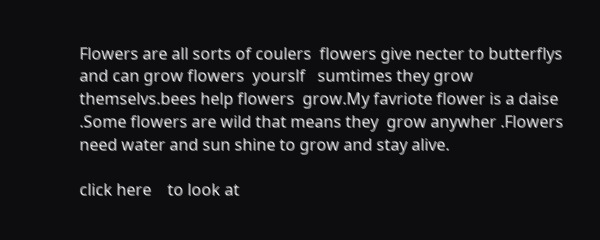Flowers are all sorts of coulers  flowers give necter to butterflys and can grow flowers  yourslf   sumtimes they grow themselvs.bees help flowers  grow.My favriote flower is a daise .Some flowers are wild that means they  grow anywher .Flowers need water and sun shine to grow and stay alive.

click here    to look at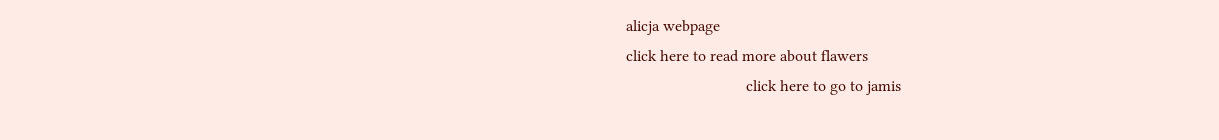alicja webpage
click here to read more about flawers
                              click here to go to jamis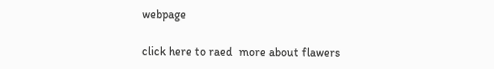webpage

click here to raed  more about flawers